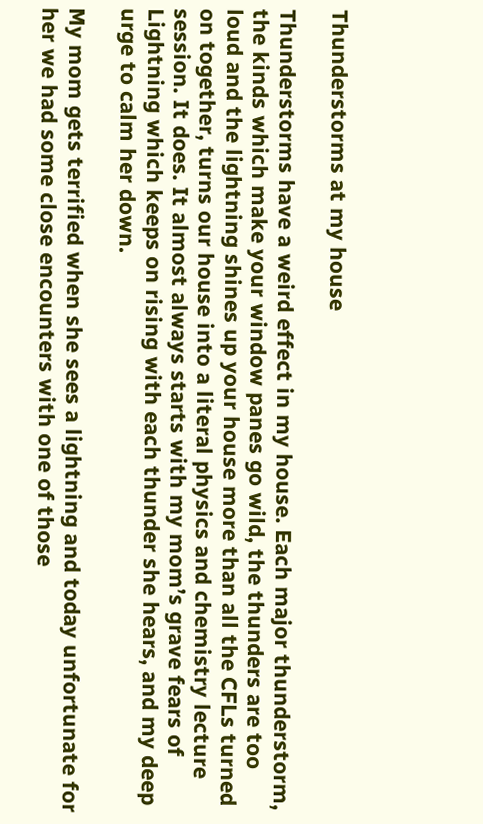Thunderstorms at my house

Thunderstorms have a weird effect in my house. Each major thunderstorm, the kinds which make your window panes go wild, the thunders are too loud and the lightning shines up your house more than all the CFLs turned on together, turns our house into a literal physics and chemistry lecture session. It does. It almost always starts with my mom’s grave fears of Lightning which keeps on rising with each thunder she hears, and my deep urge to calm her down.

My mom gets terrified when she sees a lightning and today unfortunate for her we had some close encounters with one of those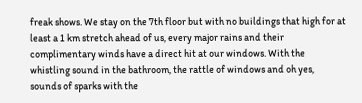freak shows. We stay on the 7th floor but with no buildings that high for at least a 1 km stretch ahead of us, every major rains and their complimentary winds have a direct hit at our windows. With the whistling sound in the bathroom, the rattle of windows and oh yes, sounds of sparks with the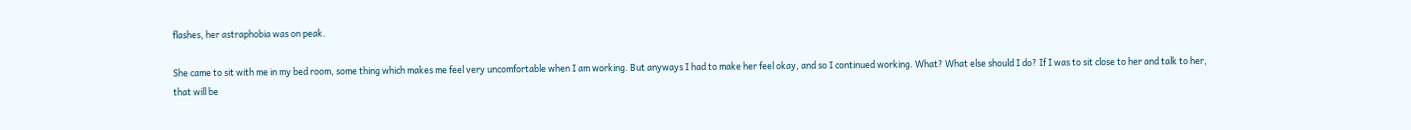flashes, her astraphobia was on peak.

She came to sit with me in my bed room, some thing which makes me feel very uncomfortable when I am working. But anyways I had to make her feel okay, and so I continued working. What? What else should I do? If I was to sit close to her and talk to her, that will be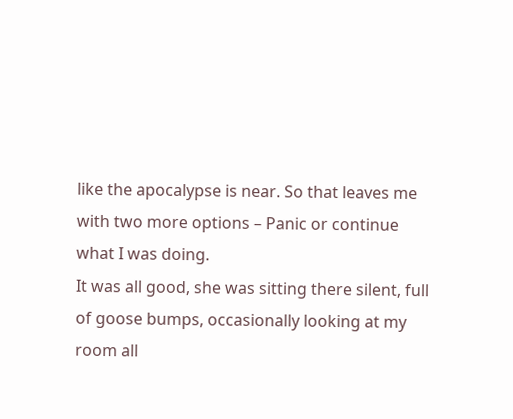like the apocalypse is near. So that leaves me with two more options – Panic or continue what I was doing.
It was all good, she was sitting there silent, full of goose bumps, occasionally looking at my room all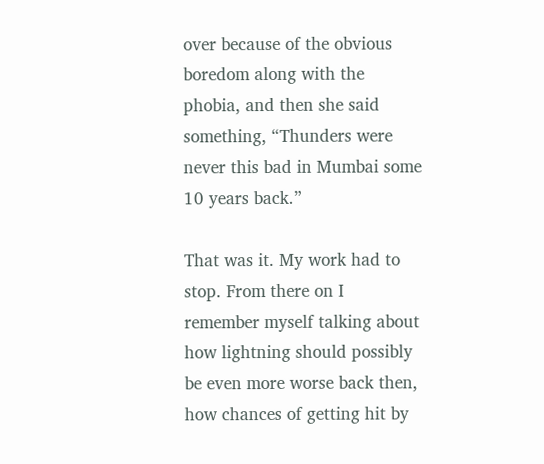over because of the obvious boredom along with the phobia, and then she said something, “Thunders were never this bad in Mumbai some 10 years back.”

That was it. My work had to stop. From there on I remember myself talking about how lightning should possibly be even more worse back then, how chances of getting hit by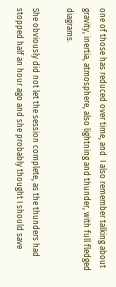one of those has reduced over time, and  I also remember talking about gravity, inertia, atmosphere, also lightning and thunder, with full fledged diagrams.

She obviously did not let the session complete, as the thunders had stopped half an hour ago and she probably thought I should save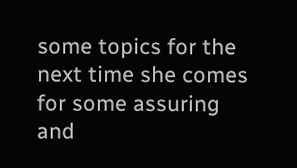some topics for the next time she comes for some assuring and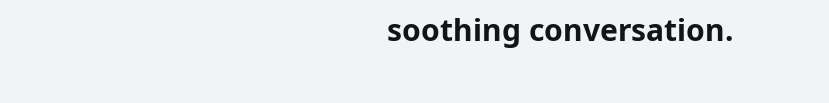soothing conversation.